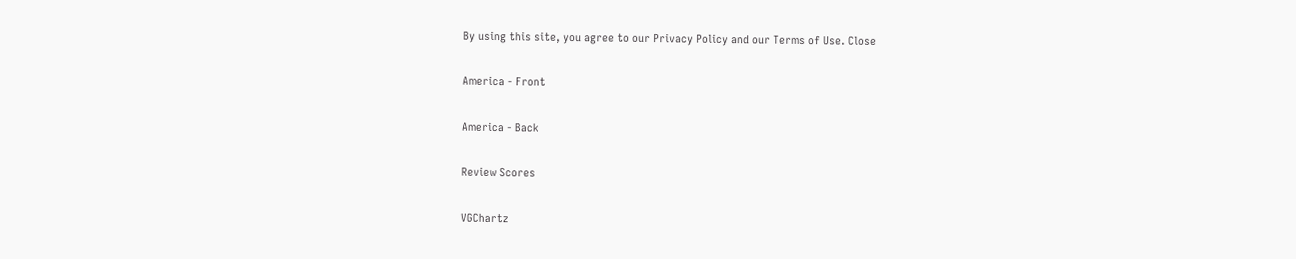By using this site, you agree to our Privacy Policy and our Terms of Use. Close

America - Front

America - Back

Review Scores

VGChartz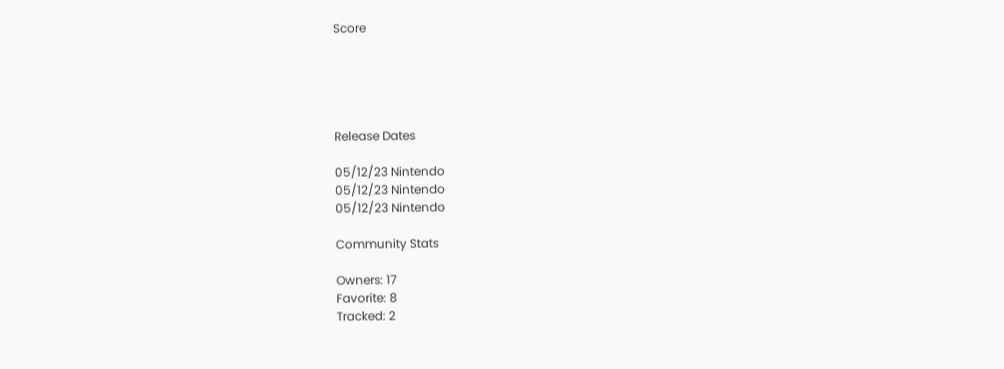Score





Release Dates

05/12/23 Nintendo
05/12/23 Nintendo
05/12/23 Nintendo

Community Stats

Owners: 17
Favorite: 8
Tracked: 2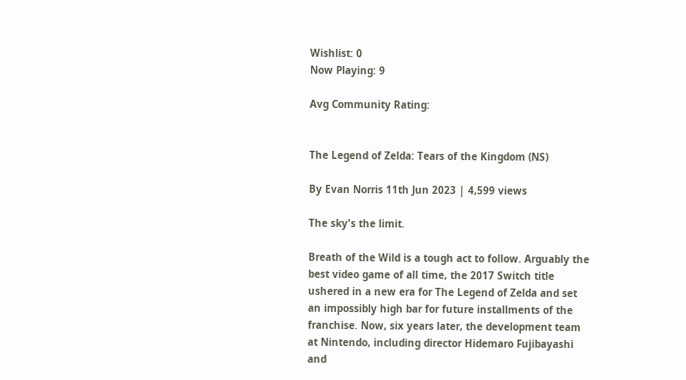Wishlist: 0
Now Playing: 9

Avg Community Rating:


The Legend of Zelda: Tears of the Kingdom (NS)

By Evan Norris 11th Jun 2023 | 4,599 views

The sky's the limit.

Breath of the Wild is a tough act to follow. Arguably the best video game of all time, the 2017 Switch title ushered in a new era for The Legend of Zelda and set an impossibly high bar for future installments of the franchise. Now, six years later, the development team at Nintendo, including director Hidemaro Fujibayashi and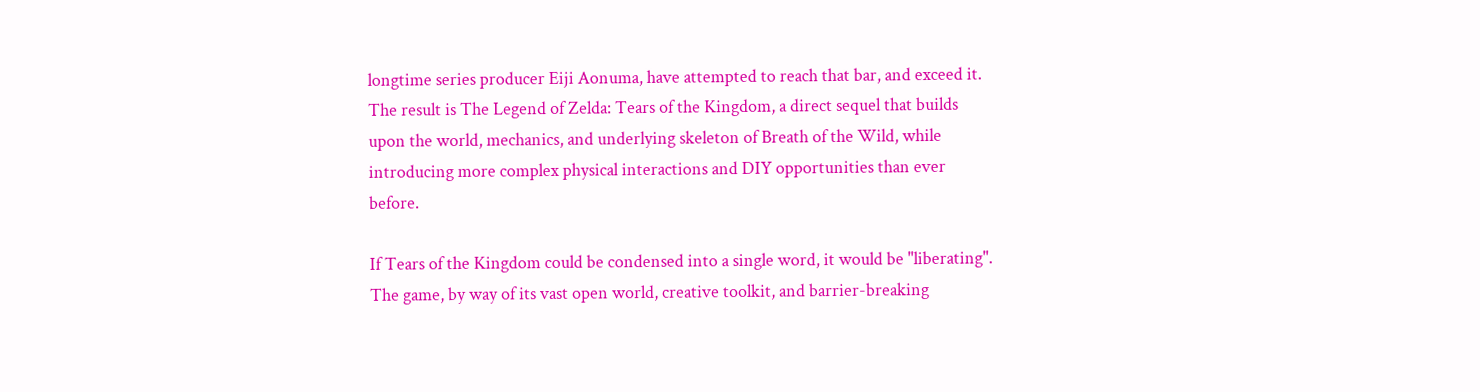longtime series producer Eiji Aonuma, have attempted to reach that bar, and exceed it. The result is The Legend of Zelda: Tears of the Kingdom, a direct sequel that builds upon the world, mechanics, and underlying skeleton of Breath of the Wild, while introducing more complex physical interactions and DIY opportunities than ever before.

If Tears of the Kingdom could be condensed into a single word, it would be "liberating". The game, by way of its vast open world, creative toolkit, and barrier-breaking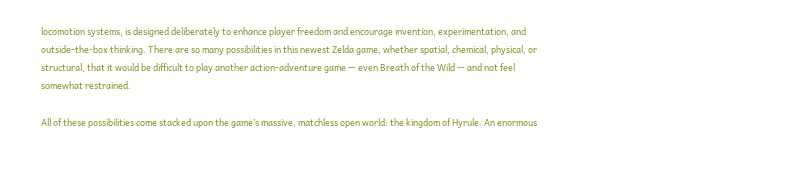locomotion systems, is designed deliberately to enhance player freedom and encourage invention, experimentation, and outside-the-box thinking. There are so many possibilities in this newest Zelda game, whether spatial, chemical, physical, or structural, that it would be difficult to play another action-adventure game — even Breath of the Wild — and not feel somewhat restrained.

All of these possibilities come stacked upon the game’s massive, matchless open world: the kingdom of Hyrule. An enormous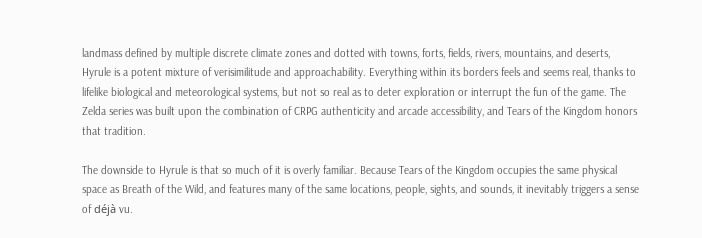landmass defined by multiple discrete climate zones and dotted with towns, forts, fields, rivers, mountains, and deserts, Hyrule is a potent mixture of verisimilitude and approachability. Everything within its borders feels and seems real, thanks to lifelike biological and meteorological systems, but not so real as to deter exploration or interrupt the fun of the game. The Zelda series was built upon the combination of CRPG authenticity and arcade accessibility, and Tears of the Kingdom honors that tradition.

The downside to Hyrule is that so much of it is overly familiar. Because Tears of the Kingdom occupies the same physical space as Breath of the Wild, and features many of the same locations, people, sights, and sounds, it inevitably triggers a sense of déjà vu.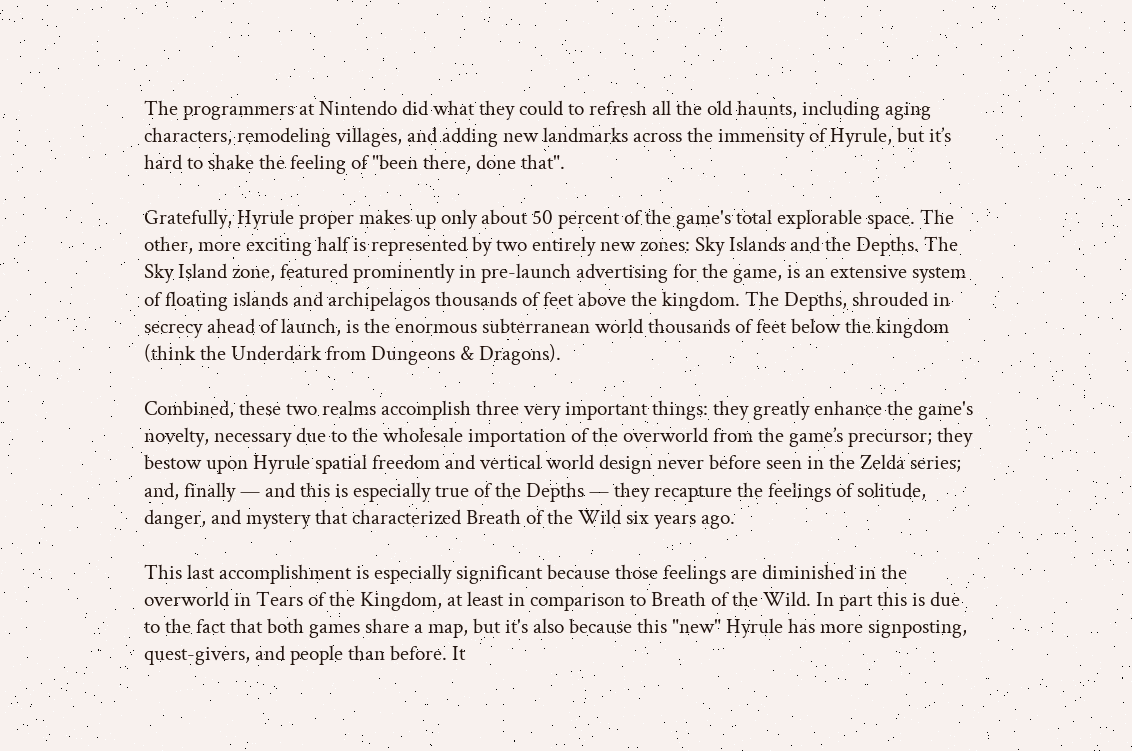The programmers at Nintendo did what they could to refresh all the old haunts, including aging characters, remodeling villages, and adding new landmarks across the immensity of Hyrule, but it’s hard to shake the feeling of "been there, done that".

Gratefully, Hyrule proper makes up only about 50 percent of the game's total explorable space. The other, more exciting half is represented by two entirely new zones: Sky Islands and the Depths. The Sky Island zone, featured prominently in pre-launch advertising for the game, is an extensive system of floating islands and archipelagos thousands of feet above the kingdom. The Depths, shrouded in secrecy ahead of launch, is the enormous subterranean world thousands of feet below the kingdom (think the Underdark from Dungeons & Dragons).

Combined, these two realms accomplish three very important things: they greatly enhance the game's novelty, necessary due to the wholesale importation of the overworld from the game’s precursor; they bestow upon Hyrule spatial freedom and vertical world design never before seen in the Zelda series; and, finally — and this is especially true of the Depths — they recapture the feelings of solitude, danger, and mystery that characterized Breath of the Wild six years ago.

This last accomplishment is especially significant because those feelings are diminished in the overworld in Tears of the Kingdom, at least in comparison to Breath of the Wild. In part this is due to the fact that both games share a map, but it's also because this "new" Hyrule has more signposting, quest-givers, and people than before. It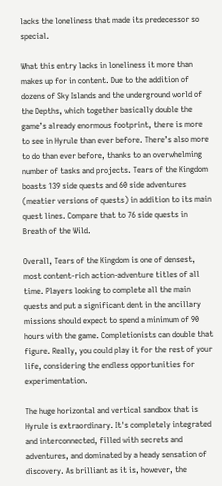lacks the loneliness that made its predecessor so special.

What this entry lacks in loneliness it more than makes up for in content. Due to the addition of dozens of Sky Islands and the underground world of the Depths, which together basically double the game’s already enormous footprint, there is more to see in Hyrule than ever before. There’s also more to do than ever before, thanks to an overwhelming number of tasks and projects. Tears of the Kingdom boasts 139 side quests and 60 side adventures (meatier versions of quests) in addition to its main quest lines. Compare that to 76 side quests in Breath of the Wild.

Overall, Tears of the Kingdom is one of densest, most content-rich action-adventure titles of all time. Players looking to complete all the main quests and put a significant dent in the ancillary missions should expect to spend a minimum of 90 hours with the game. Completionists can double that figure. Really, you could play it for the rest of your life, considering the endless opportunities for experimentation.

The huge horizontal and vertical sandbox that is Hyrule is extraordinary. It's completely integrated and interconnected, filled with secrets and adventures, and dominated by a heady sensation of discovery. As brilliant as it is, however, the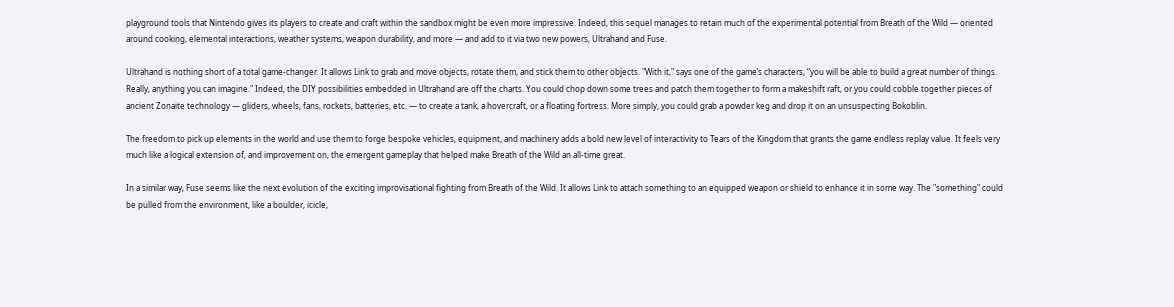playground tools that Nintendo gives its players to create and craft within the sandbox might be even more impressive. Indeed, this sequel manages to retain much of the experimental potential from Breath of the Wild — oriented around cooking, elemental interactions, weather systems, weapon durability, and more — and add to it via two new powers, Ultrahand and Fuse.

Ultrahand is nothing short of a total game-changer. It allows Link to grab and move objects, rotate them, and stick them to other objects. "With it," says one of the game’s characters, “you will be able to build a great number of things. Really, anything you can imagine." Indeed, the DIY possibilities embedded in Ultrahand are off the charts. You could chop down some trees and patch them together to form a makeshift raft, or you could cobble together pieces of ancient Zonaite technology — gliders, wheels, fans, rockets, batteries, etc. — to create a tank, a hovercraft, or a floating fortress. More simply, you could grab a powder keg and drop it on an unsuspecting Bokoblin.

The freedom to pick up elements in the world and use them to forge bespoke vehicles, equipment, and machinery adds a bold new level of interactivity to Tears of the Kingdom that grants the game endless replay value. It feels very much like a logical extension of, and improvement on, the emergent gameplay that helped make Breath of the Wild an all-time great.

In a similar way, Fuse seems like the next evolution of the exciting improvisational fighting from Breath of the Wild. It allows Link to attach something to an equipped weapon or shield to enhance it in some way. The "something" could be pulled from the environment, like a boulder, icicle,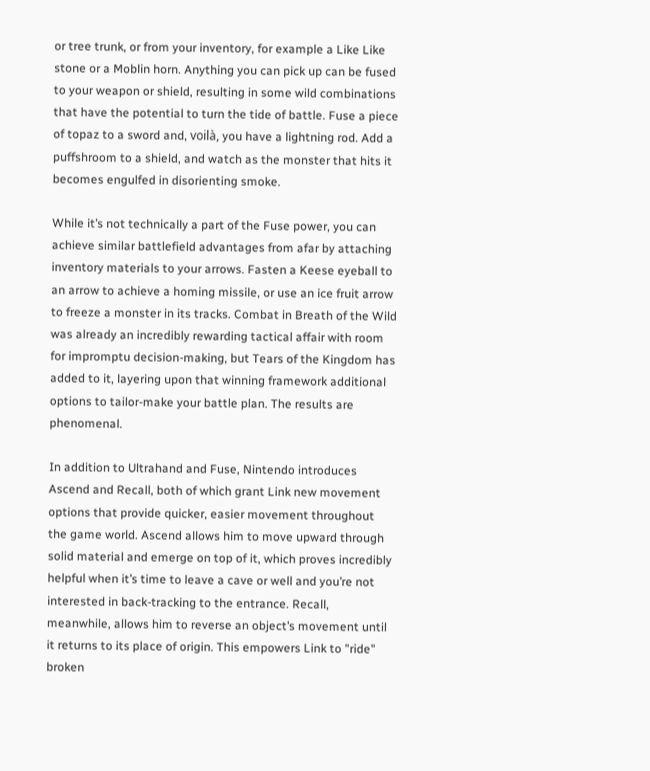or tree trunk, or from your inventory, for example a Like Like stone or a Moblin horn. Anything you can pick up can be fused to your weapon or shield, resulting in some wild combinations that have the potential to turn the tide of battle. Fuse a piece of topaz to a sword and, voilà, you have a lightning rod. Add a puffshroom to a shield, and watch as the monster that hits it becomes engulfed in disorienting smoke.

While it’s not technically a part of the Fuse power, you can achieve similar battlefield advantages from afar by attaching inventory materials to your arrows. Fasten a Keese eyeball to an arrow to achieve a homing missile, or use an ice fruit arrow to freeze a monster in its tracks. Combat in Breath of the Wild was already an incredibly rewarding tactical affair with room for impromptu decision-making, but Tears of the Kingdom has added to it, layering upon that winning framework additional options to tailor-make your battle plan. The results are phenomenal.

In addition to Ultrahand and Fuse, Nintendo introduces Ascend and Recall, both of which grant Link new movement options that provide quicker, easier movement throughout the game world. Ascend allows him to move upward through solid material and emerge on top of it, which proves incredibly helpful when it’s time to leave a cave or well and you’re not interested in back-tracking to the entrance. Recall, meanwhile, allows him to reverse an object’s movement until it returns to its place of origin. This empowers Link to "ride" broken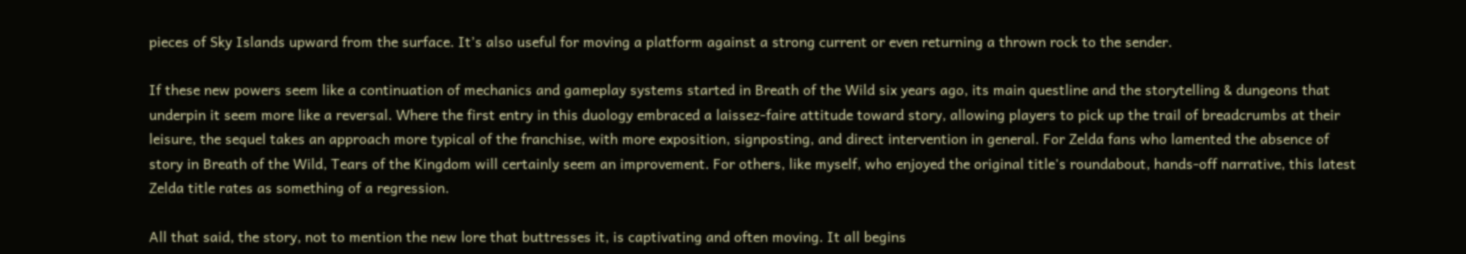pieces of Sky Islands upward from the surface. It’s also useful for moving a platform against a strong current or even returning a thrown rock to the sender.

If these new powers seem like a continuation of mechanics and gameplay systems started in Breath of the Wild six years ago, its main questline and the storytelling & dungeons that underpin it seem more like a reversal. Where the first entry in this duology embraced a laissez-faire attitude toward story, allowing players to pick up the trail of breadcrumbs at their leisure, the sequel takes an approach more typical of the franchise, with more exposition, signposting, and direct intervention in general. For Zelda fans who lamented the absence of story in Breath of the Wild, Tears of the Kingdom will certainly seem an improvement. For others, like myself, who enjoyed the original title's roundabout, hands-off narrative, this latest Zelda title rates as something of a regression.

All that said, the story, not to mention the new lore that buttresses it, is captivating and often moving. It all begins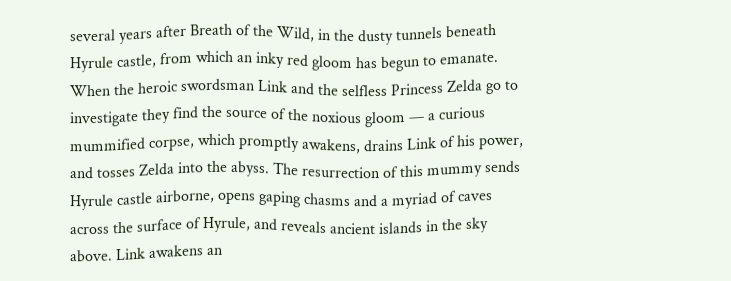several years after Breath of the Wild, in the dusty tunnels beneath Hyrule castle, from which an inky red gloom has begun to emanate. When the heroic swordsman Link and the selfless Princess Zelda go to investigate they find the source of the noxious gloom — a curious mummified corpse, which promptly awakens, drains Link of his power, and tosses Zelda into the abyss. The resurrection of this mummy sends Hyrule castle airborne, opens gaping chasms and a myriad of caves across the surface of Hyrule, and reveals ancient islands in the sky above. Link awakens an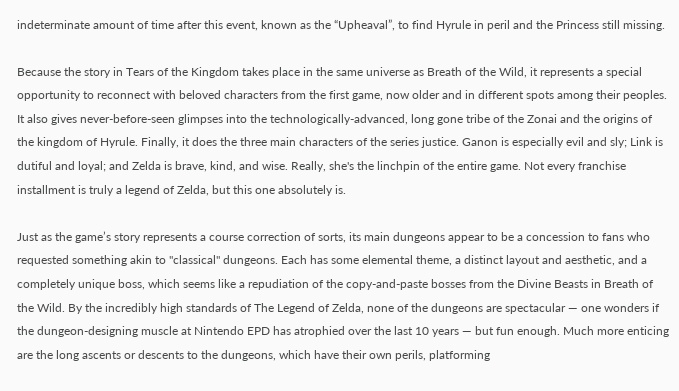indeterminate amount of time after this event, known as the “Upheaval”, to find Hyrule in peril and the Princess still missing.

Because the story in Tears of the Kingdom takes place in the same universe as Breath of the Wild, it represents a special opportunity to reconnect with beloved characters from the first game, now older and in different spots among their peoples. It also gives never-before-seen glimpses into the technologically-advanced, long gone tribe of the Zonai and the origins of the kingdom of Hyrule. Finally, it does the three main characters of the series justice. Ganon is especially evil and sly; Link is dutiful and loyal; and Zelda is brave, kind, and wise. Really, she's the linchpin of the entire game. Not every franchise installment is truly a legend of Zelda, but this one absolutely is.

Just as the game’s story represents a course correction of sorts, its main dungeons appear to be a concession to fans who requested something akin to "classical" dungeons. Each has some elemental theme, a distinct layout and aesthetic, and a completely unique boss, which seems like a repudiation of the copy-and-paste bosses from the Divine Beasts in Breath of the Wild. By the incredibly high standards of The Legend of Zelda, none of the dungeons are spectacular — one wonders if the dungeon-designing muscle at Nintendo EPD has atrophied over the last 10 years — but fun enough. Much more enticing are the long ascents or descents to the dungeons, which have their own perils, platforming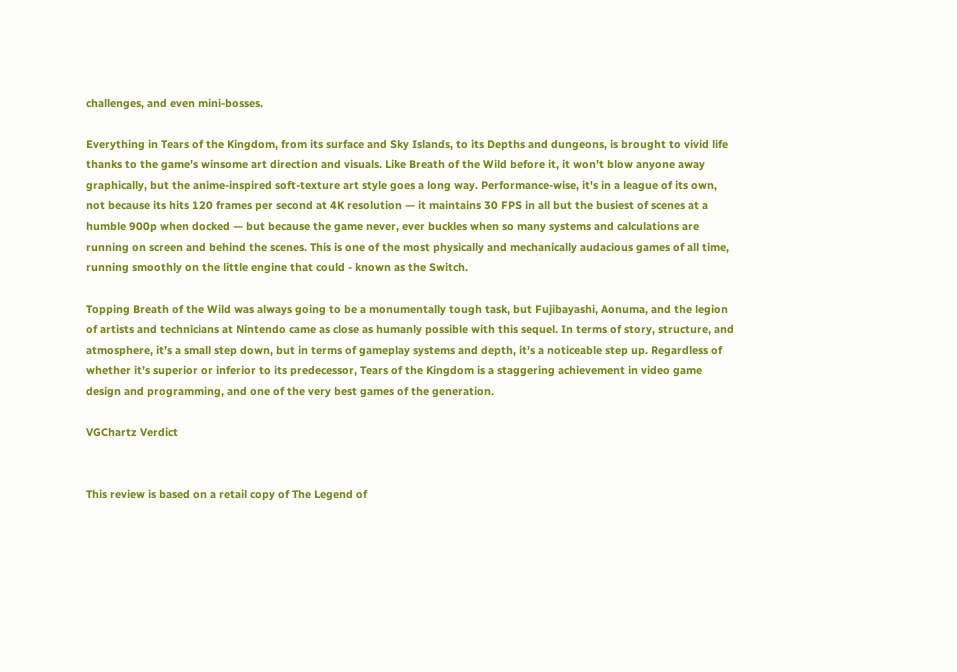challenges, and even mini-bosses.

Everything in Tears of the Kingdom, from its surface and Sky Islands, to its Depths and dungeons, is brought to vivid life thanks to the game’s winsome art direction and visuals. Like Breath of the Wild before it, it won’t blow anyone away graphically, but the anime-inspired soft-texture art style goes a long way. Performance-wise, it's in a league of its own, not because its hits 120 frames per second at 4K resolution — it maintains 30 FPS in all but the busiest of scenes at a humble 900p when docked — but because the game never, ever buckles when so many systems and calculations are running on screen and behind the scenes. This is one of the most physically and mechanically audacious games of all time, running smoothly on the little engine that could - known as the Switch.

Topping Breath of the Wild was always going to be a monumentally tough task, but Fujibayashi, Aonuma, and the legion of artists and technicians at Nintendo came as close as humanly possible with this sequel. In terms of story, structure, and atmosphere, it’s a small step down, but in terms of gameplay systems and depth, it’s a noticeable step up. Regardless of whether it’s superior or inferior to its predecessor, Tears of the Kingdom is a staggering achievement in video game design and programming, and one of the very best games of the generation.

VGChartz Verdict


This review is based on a retail copy of The Legend of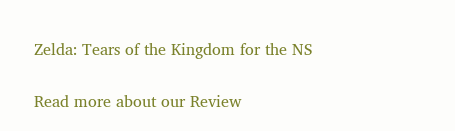Zelda: Tears of the Kingdom for the NS

Read more about our Review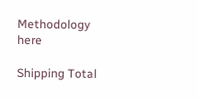Methodology here

Shipping Total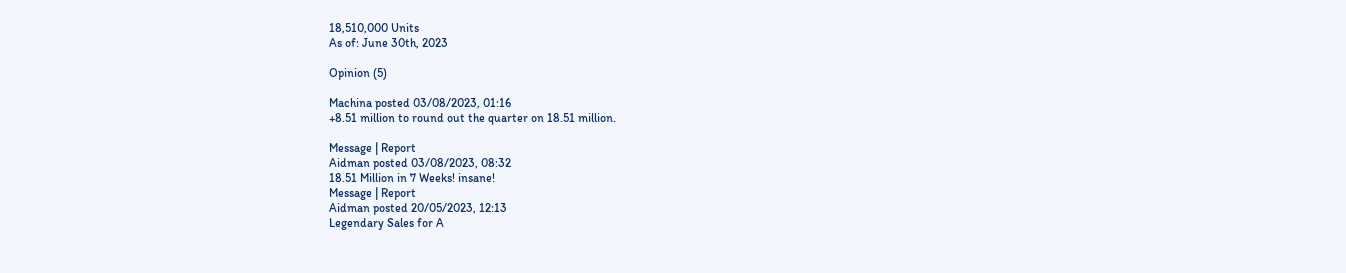18,510,000 Units
As of: June 30th, 2023

Opinion (5)

Machina posted 03/08/2023, 01:16
+8.51 million to round out the quarter on 18.51 million.

Message | Report
Aidman posted 03/08/2023, 08:32
18.51 Million in 7 Weeks! insane!
Message | Report
Aidman posted 20/05/2023, 12:13
Legendary Sales for A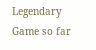Legendary Game so far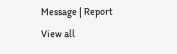Message | Report
View all